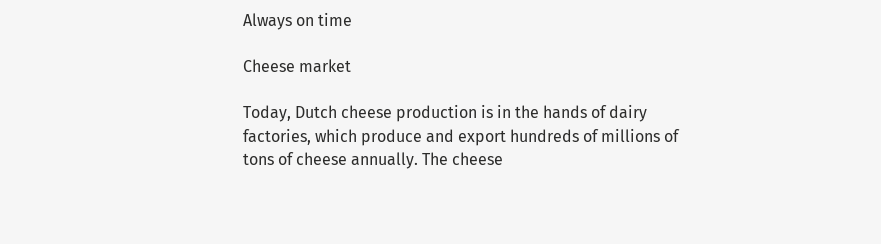Always on time

Cheese market

Today, Dutch cheese production is in the hands of dairy factories, which produce and export hundreds of millions of tons of cheese annually. The cheese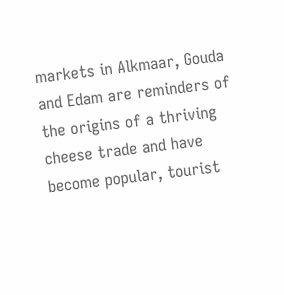markets in Alkmaar, Gouda and Edam are reminders of the origins of a thriving cheese trade and have become popular, tourist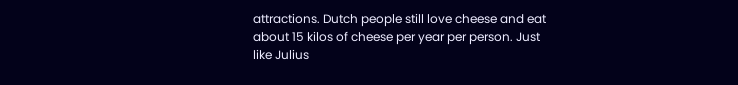attractions. Dutch people still love cheese and eat about 15 kilos of cheese per year per person. Just like Julius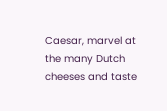Caesar, marvel at the many Dutch cheeses and taste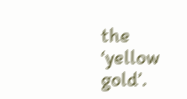the ‘yellow gold’.